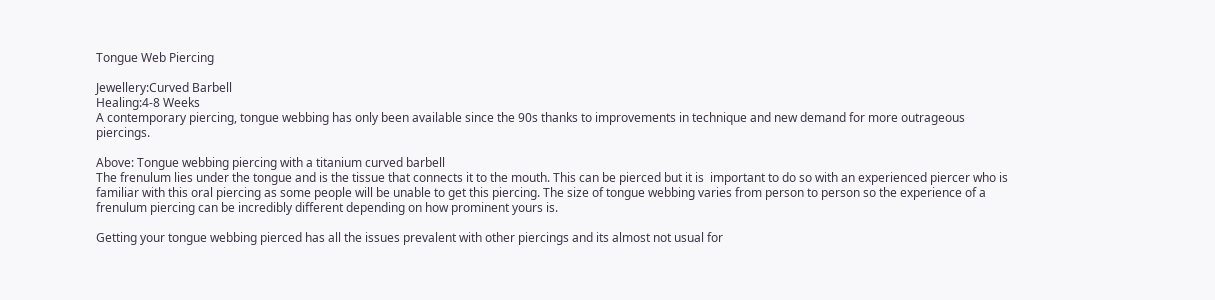Tongue Web Piercing

Jewellery:Curved Barbell
Healing:4-8 Weeks
A contemporary piercing, tongue webbing has only been available since the 90s thanks to improvements in technique and new demand for more outrageous piercings.

Above: Tongue webbing piercing with a titanium curved barbell
The frenulum lies under the tongue and is the tissue that connects it to the mouth. This can be pierced but it is  important to do so with an experienced piercer who is familiar with this oral piercing as some people will be unable to get this piercing. The size of tongue webbing varies from person to person so the experience of a frenulum piercing can be incredibly different depending on how prominent yours is.

Getting your tongue webbing pierced has all the issues prevalent with other piercings and its almost not usual for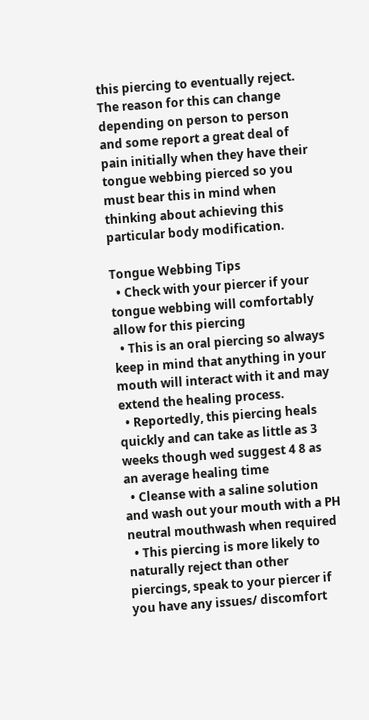this piercing to eventually reject. The reason for this can change depending on person to person and some report a great deal of pain initially when they have their tongue webbing pierced so you must bear this in mind when thinking about achieving this particular body modification.

Tongue Webbing Tips
  • Check with your piercer if your tongue webbing will comfortably allow for this piercing
  • This is an oral piercing so always keep in mind that anything in your mouth will interact with it and may extend the healing process.
  • Reportedly, this piercing heals quickly and can take as little as 3 weeks though wed suggest 4 8 as an average healing time
  • Cleanse with a saline solution and wash out your mouth with a PH neutral mouthwash when required
  • This piercing is more likely to naturally reject than other piercings, speak to your piercer if you have any issues/ discomfort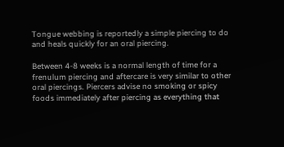Tongue webbing is reportedly a simple piercing to do and heals quickly for an oral piercing.

Between 4-8 weeks is a normal length of time for a frenulum piercing and aftercare is very similar to other oral piercings. Piercers advise no smoking or spicy foods immediately after piercing as everything that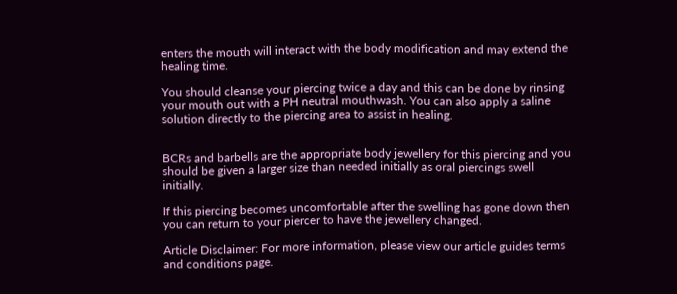enters the mouth will interact with the body modification and may extend the healing time.

You should cleanse your piercing twice a day and this can be done by rinsing your mouth out with a PH neutral mouthwash. You can also apply a saline solution directly to the piercing area to assist in healing.


BCRs and barbells are the appropriate body jewellery for this piercing and you should be given a larger size than needed initially as oral piercings swell initially.

If this piercing becomes uncomfortable after the swelling has gone down then you can return to your piercer to have the jewellery changed.

Article Disclaimer: For more information, please view our article guides terms and conditions page.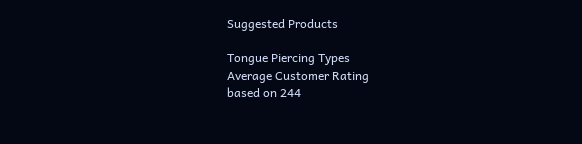Suggested Products

Tongue Piercing Types
Average Customer Rating
based on 244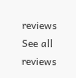reviews
See all reviews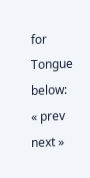for Tongue below:
« prev next »